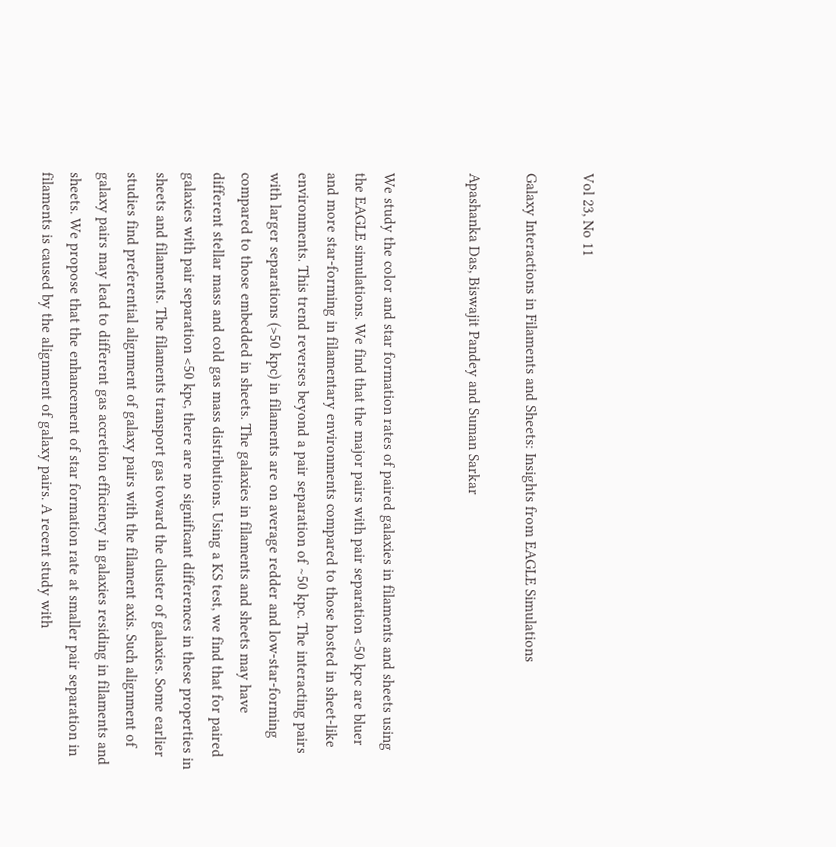Vol 23, No 11

Galaxy Interactions in Filaments and Sheets: Insights from EAGLE Simulations

Apashanka Das, Biswajit Pandey and Suman Sarkar


We study the color and star formation rates of paired galaxies in filaments and sheets using the EAGLE simulations. We find that the major pairs with pair separation <50 kpc are bluer and more star-forming in filamentary environments compared to those hosted in sheet-like environments. This trend reverses beyond a pair separation of ∼50 kpc. The interacting pairs with larger separations (>50 kpc) in filaments are on average redder and low-star-forming compared to those embedded in sheets. The galaxies in filaments and sheets may have different stellar mass and cold gas mass distributions. Using a KS test, we find that for paired galaxies with pair separation <50 kpc, there are no significant differences in these properties in sheets and filaments. The filaments transport gas toward the cluster of galaxies. Some earlier studies find preferential alignment of galaxy pairs with the filament axis. Such alignment of galaxy pairs may lead to different gas accretion efficiency in galaxies residing in filaments and sheets. We propose that the enhancement of star formation rate at smaller pair separation in filaments is caused by the alignment of galaxy pairs. A recent study with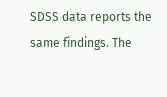SDSS data reports the same findings. The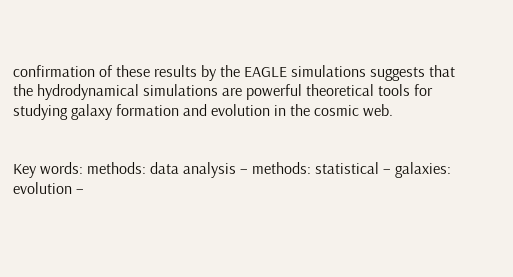confirmation of these results by the EAGLE simulations suggests that the hydrodynamical simulations are powerful theoretical tools for studying galaxy formation and evolution in the cosmic web.


Key words: methods: data analysis – methods: statistical – galaxies: evolution –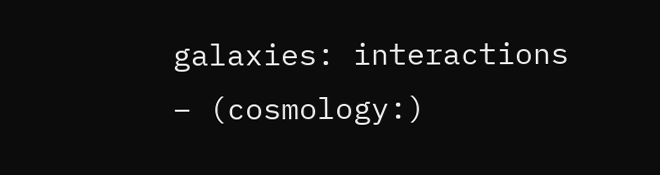galaxies: interactions – (cosmology:)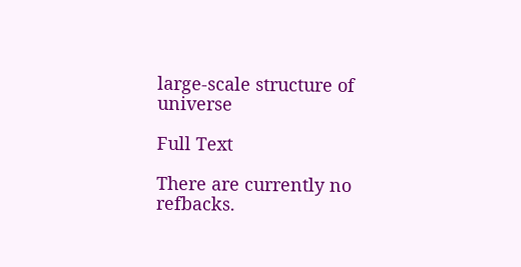large-scale structure of universe

Full Text

There are currently no refbacks.